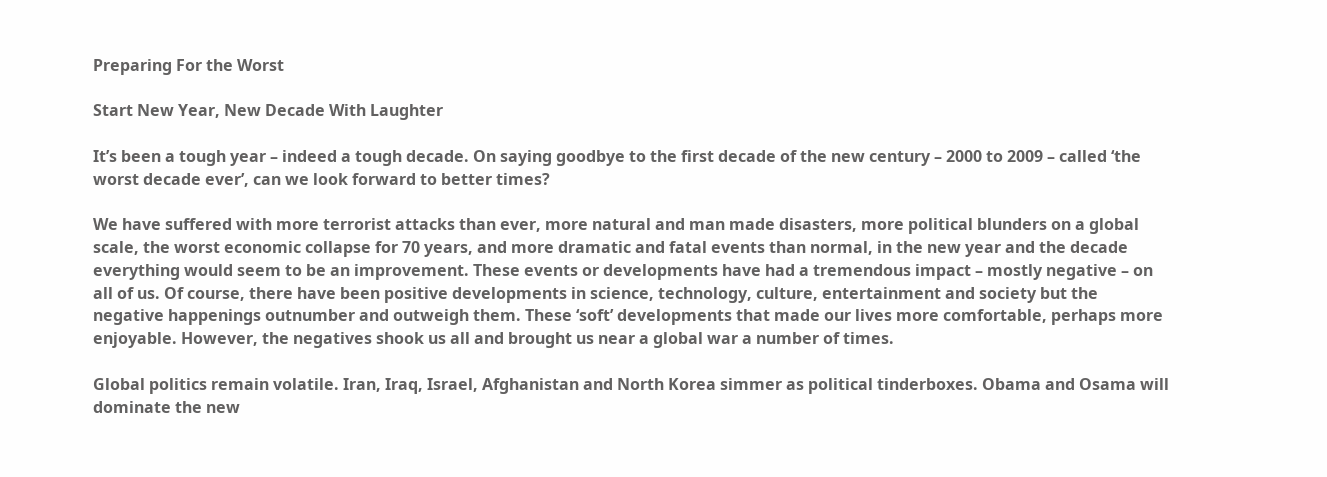Preparing For the Worst

Start New Year, New Decade With Laughter

It’s been a tough year – indeed a tough decade. On saying goodbye to the first decade of the new century – 2000 to 2009 – called ‘the worst decade ever’, can we look forward to better times?

We have suffered with more terrorist attacks than ever, more natural and man made disasters, more political blunders on a global scale, the worst economic collapse for 70 years, and more dramatic and fatal events than normal, in the new year and the decade everything would seem to be an improvement. These events or developments have had a tremendous impact – mostly negative – on all of us. Of course, there have been positive developments in science, technology, culture, entertainment and society but the negative happenings outnumber and outweigh them. These ‘soft’ developments that made our lives more comfortable, perhaps more enjoyable. However, the negatives shook us all and brought us near a global war a number of times.

Global politics remain volatile. Iran, Iraq, Israel, Afghanistan and North Korea simmer as political tinderboxes. Obama and Osama will dominate the new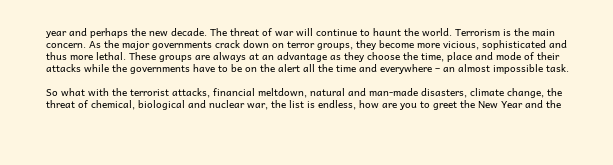year and perhaps the new decade. The threat of war will continue to haunt the world. Terrorism is the main concern. As the major governments crack down on terror groups, they become more vicious, sophisticated and thus more lethal. These groups are always at an advantage as they choose the time, place and mode of their attacks while the governments have to be on the alert all the time and everywhere – an almost impossible task.

So what with the terrorist attacks, financial meltdown, natural and man-made disasters, climate change, the threat of chemical, biological and nuclear war, the list is endless, how are you to greet the New Year and the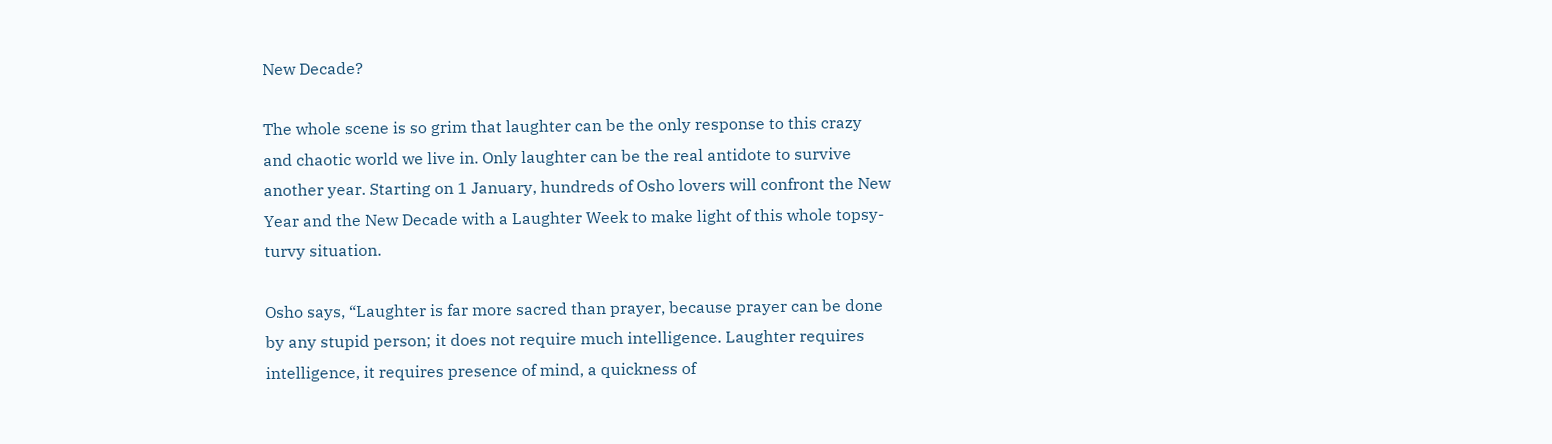New Decade?

The whole scene is so grim that laughter can be the only response to this crazy and chaotic world we live in. Only laughter can be the real antidote to survive another year. Starting on 1 January, hundreds of Osho lovers will confront the New Year and the New Decade with a Laughter Week to make light of this whole topsy-turvy situation.

Osho says, “Laughter is far more sacred than prayer, because prayer can be done by any stupid person; it does not require much intelligence. Laughter requires intelligence, it requires presence of mind, a quickness of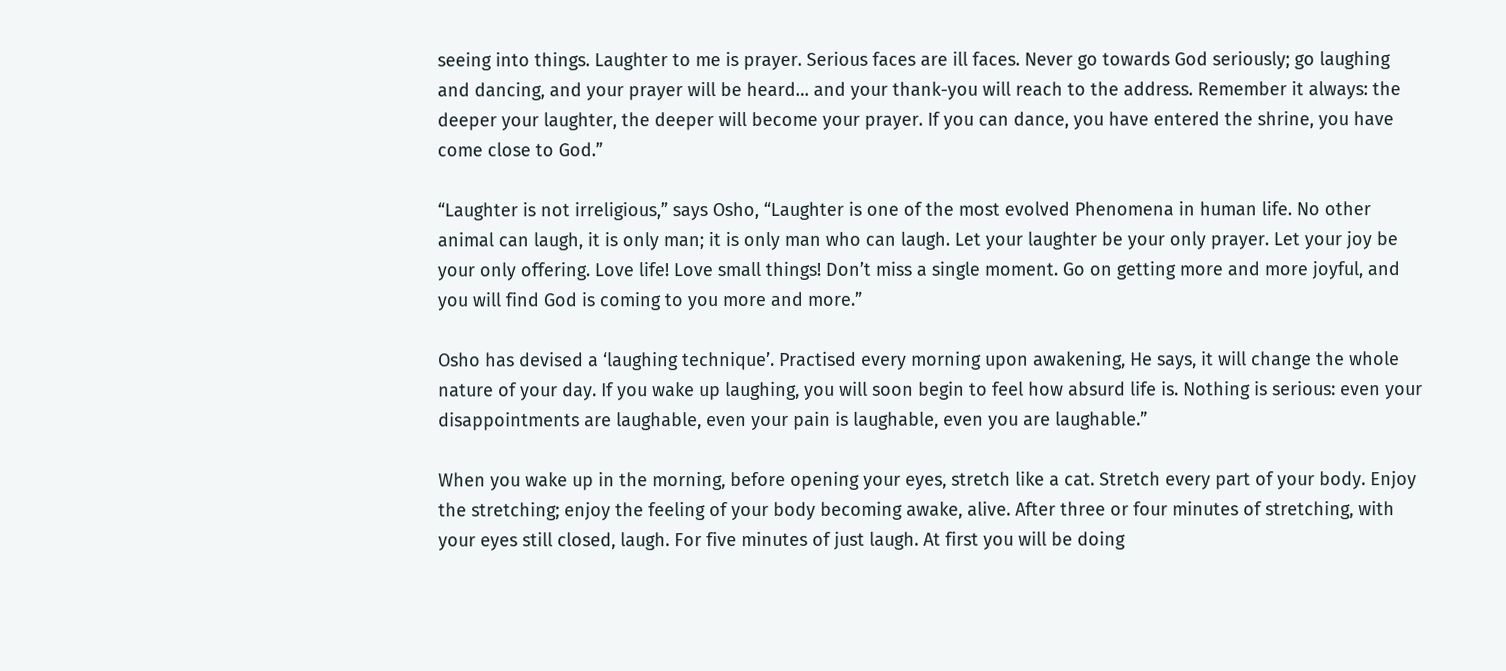seeing into things. Laughter to me is prayer. Serious faces are ill faces. Never go towards God seriously; go laughing and dancing, and your prayer will be heard… and your thank-you will reach to the address. Remember it always: the deeper your laughter, the deeper will become your prayer. If you can dance, you have entered the shrine, you have come close to God.”

“Laughter is not irreligious,” says Osho, “Laughter is one of the most evolved Phenomena in human life. No other animal can laugh, it is only man; it is only man who can laugh. Let your laughter be your only prayer. Let your joy be your only offering. Love life! Love small things! Don’t miss a single moment. Go on getting more and more joyful, and you will find God is coming to you more and more.”

Osho has devised a ‘laughing technique’. Practised every morning upon awakening, He says, it will change the whole nature of your day. If you wake up laughing, you will soon begin to feel how absurd life is. Nothing is serious: even your disappointments are laughable, even your pain is laughable, even you are laughable.”

When you wake up in the morning, before opening your eyes, stretch like a cat. Stretch every part of your body. Enjoy the stretching; enjoy the feeling of your body becoming awake, alive. After three or four minutes of stretching, with your eyes still closed, laugh. For five minutes of just laugh. At first you will be doing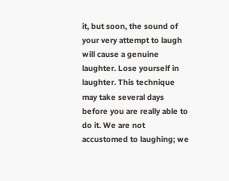it, but soon, the sound of your very attempt to laugh will cause a genuine laughter. Lose yourself in laughter. This technique may take several days before you are really able to do it. We are not accustomed to laughing; we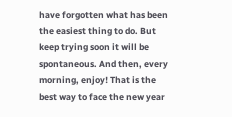have forgotten what has been the easiest thing to do. But keep trying soon it will be spontaneous. And then, every morning, enjoy! That is the best way to face the new year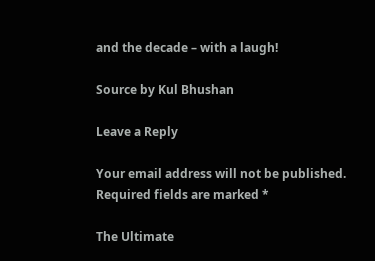and the decade – with a laugh!

Source by Kul Bhushan

Leave a Reply

Your email address will not be published. Required fields are marked *

The Ultimate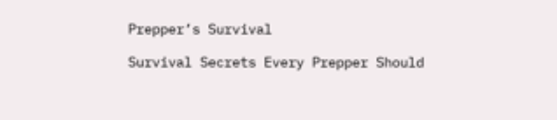Prepper’s Survival

Survival Secrets Every Prepper Should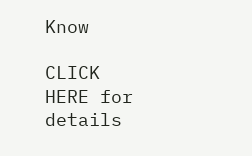Know

CLICK HERE for details